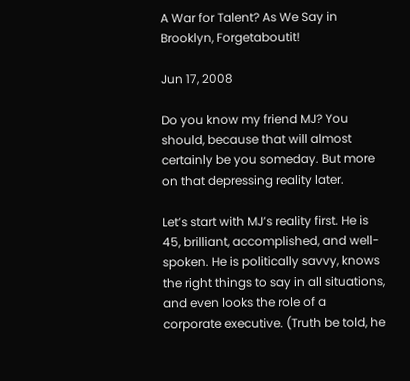A War for Talent? As We Say in Brooklyn, Forgetaboutit!

Jun 17, 2008

Do you know my friend MJ? You should, because that will almost certainly be you someday. But more on that depressing reality later.

Let’s start with MJ’s reality first. He is 45, brilliant, accomplished, and well-spoken. He is politically savvy, knows the right things to say in all situations, and even looks the role of a corporate executive. (Truth be told, he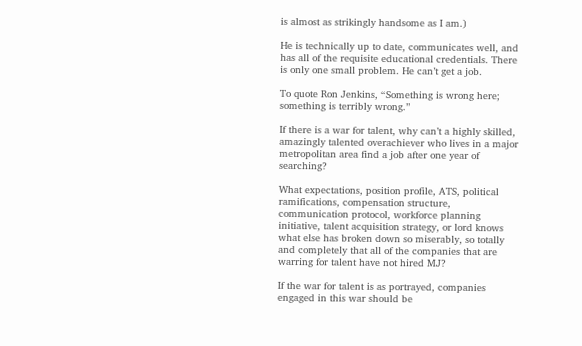is almost as strikingly handsome as I am.)

He is technically up to date, communicates well, and has all of the requisite educational credentials. There is only one small problem. He can’t get a job.

To quote Ron Jenkins, “Something is wrong here; something is terribly wrong.”

If there is a war for talent, why can’t a highly skilled, amazingly talented overachiever who lives in a major metropolitan area find a job after one year of searching?

What expectations, position profile, ATS, political ramifications, compensation structure, communication protocol, workforce planning initiative, talent acquisition strategy, or lord knows what else has broken down so miserably, so totally and completely that all of the companies that are warring for talent have not hired MJ?

If the war for talent is as portrayed, companies engaged in this war should be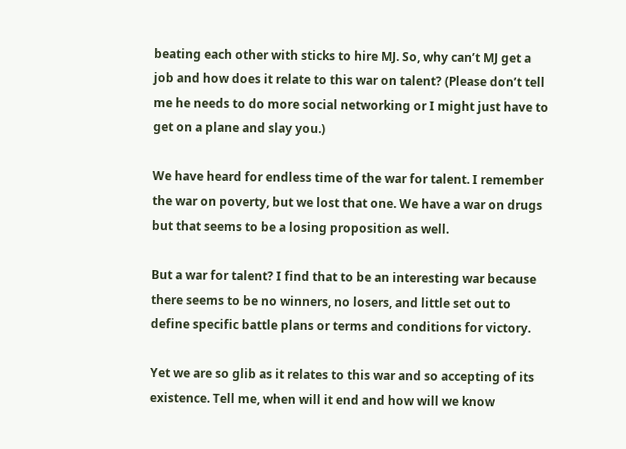beating each other with sticks to hire MJ. So, why can’t MJ get a job and how does it relate to this war on talent? (Please don’t tell me he needs to do more social networking or I might just have to get on a plane and slay you.)

We have heard for endless time of the war for talent. I remember the war on poverty, but we lost that one. We have a war on drugs but that seems to be a losing proposition as well.

But a war for talent? I find that to be an interesting war because there seems to be no winners, no losers, and little set out to define specific battle plans or terms and conditions for victory.

Yet we are so glib as it relates to this war and so accepting of its existence. Tell me, when will it end and how will we know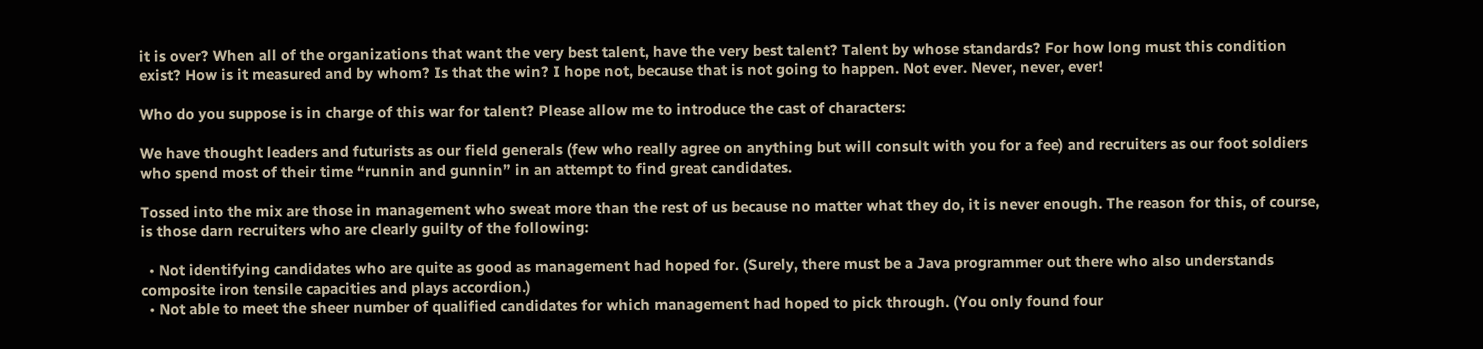it is over? When all of the organizations that want the very best talent, have the very best talent? Talent by whose standards? For how long must this condition exist? How is it measured and by whom? Is that the win? I hope not, because that is not going to happen. Not ever. Never, never, ever!

Who do you suppose is in charge of this war for talent? Please allow me to introduce the cast of characters:

We have thought leaders and futurists as our field generals (few who really agree on anything but will consult with you for a fee) and recruiters as our foot soldiers who spend most of their time “runnin and gunnin” in an attempt to find great candidates.

Tossed into the mix are those in management who sweat more than the rest of us because no matter what they do, it is never enough. The reason for this, of course, is those darn recruiters who are clearly guilty of the following:

  • Not identifying candidates who are quite as good as management had hoped for. (Surely, there must be a Java programmer out there who also understands composite iron tensile capacities and plays accordion.)
  • Not able to meet the sheer number of qualified candidates for which management had hoped to pick through. (You only found four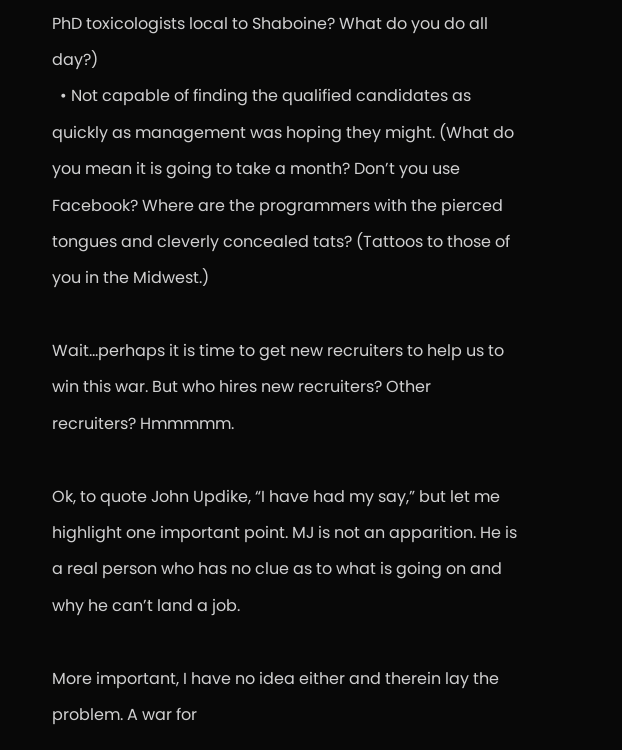PhD toxicologists local to Shaboine? What do you do all day?)
  • Not capable of finding the qualified candidates as quickly as management was hoping they might. (What do you mean it is going to take a month? Don’t you use Facebook? Where are the programmers with the pierced tongues and cleverly concealed tats? (Tattoos to those of you in the Midwest.)

Wait…perhaps it is time to get new recruiters to help us to win this war. But who hires new recruiters? Other recruiters? Hmmmmm.

Ok, to quote John Updike, “I have had my say,” but let me highlight one important point. MJ is not an apparition. He is a real person who has no clue as to what is going on and why he can’t land a job.

More important, I have no idea either and therein lay the problem. A war for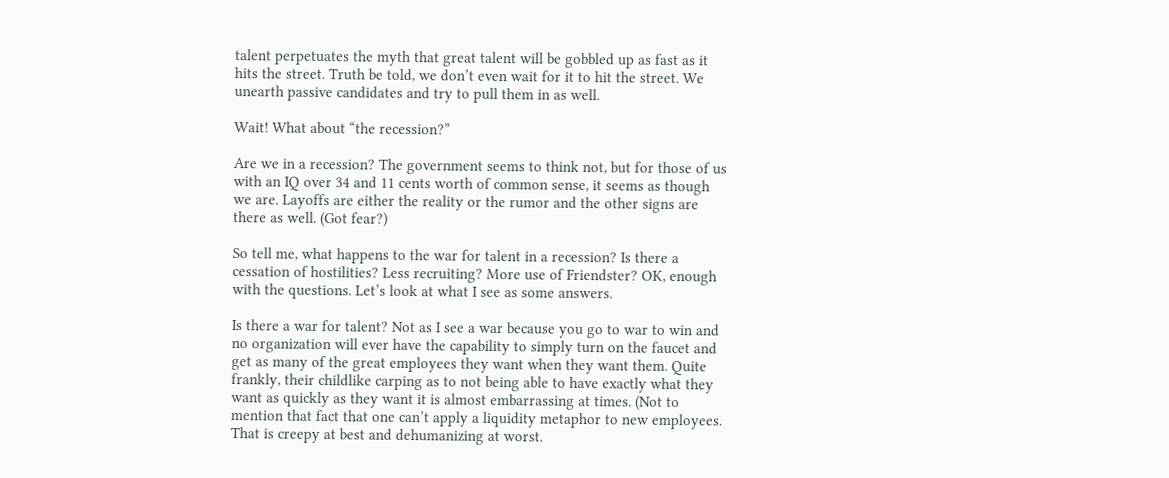talent perpetuates the myth that great talent will be gobbled up as fast as it hits the street. Truth be told, we don’t even wait for it to hit the street. We unearth passive candidates and try to pull them in as well.

Wait! What about “the recession?”

Are we in a recession? The government seems to think not, but for those of us with an IQ over 34 and 11 cents worth of common sense, it seems as though we are. Layoffs are either the reality or the rumor and the other signs are there as well. (Got fear?)

So tell me, what happens to the war for talent in a recession? Is there a cessation of hostilities? Less recruiting? More use of Friendster? OK, enough with the questions. Let’s look at what I see as some answers.

Is there a war for talent? Not as I see a war because you go to war to win and no organization will ever have the capability to simply turn on the faucet and get as many of the great employees they want when they want them. Quite frankly, their childlike carping as to not being able to have exactly what they want as quickly as they want it is almost embarrassing at times. (Not to mention that fact that one can’t apply a liquidity metaphor to new employees. That is creepy at best and dehumanizing at worst.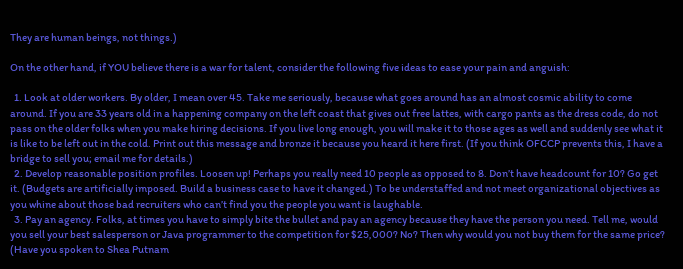They are human beings, not things.)

On the other hand, if YOU believe there is a war for talent, consider the following five ideas to ease your pain and anguish:

  1. Look at older workers. By older, I mean over 45. Take me seriously, because what goes around has an almost cosmic ability to come around. If you are 33 years old in a happening company on the left coast that gives out free lattes, with cargo pants as the dress code, do not pass on the older folks when you make hiring decisions. If you live long enough, you will make it to those ages as well and suddenly see what it is like to be left out in the cold. Print out this message and bronze it because you heard it here first. (If you think OFCCP prevents this, I have a bridge to sell you; email me for details.)
  2. Develop reasonable position profiles. Loosen up! Perhaps you really need 10 people as opposed to 8. Don’t have headcount for 10? Go get it. (Budgets are artificially imposed. Build a business case to have it changed.) To be understaffed and not meet organizational objectives as you whine about those bad recruiters who can’t find you the people you want is laughable.
  3. Pay an agency. Folks, at times you have to simply bite the bullet and pay an agency because they have the person you need. Tell me, would you sell your best salesperson or Java programmer to the competition for $25,000? No? Then why would you not buy them for the same price? (Have you spoken to Shea Putnam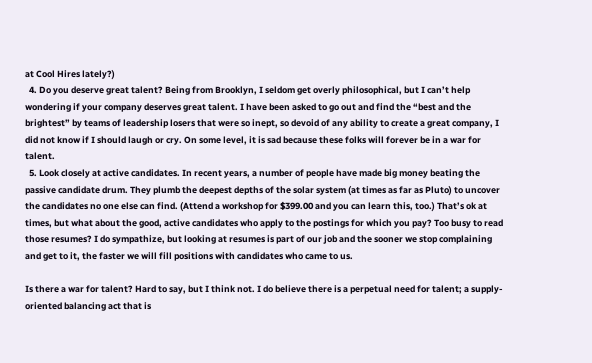at Cool Hires lately?)
  4. Do you deserve great talent? Being from Brooklyn, I seldom get overly philosophical, but I can’t help wondering if your company deserves great talent. I have been asked to go out and find the “best and the brightest” by teams of leadership losers that were so inept, so devoid of any ability to create a great company, I did not know if I should laugh or cry. On some level, it is sad because these folks will forever be in a war for talent.
  5. Look closely at active candidates. In recent years, a number of people have made big money beating the passive candidate drum. They plumb the deepest depths of the solar system (at times as far as Pluto) to uncover the candidates no one else can find. (Attend a workshop for $399.00 and you can learn this, too.) That’s ok at times, but what about the good, active candidates who apply to the postings for which you pay? Too busy to read those resumes? I do sympathize, but looking at resumes is part of our job and the sooner we stop complaining and get to it, the faster we will fill positions with candidates who came to us.

Is there a war for talent? Hard to say, but I think not. I do believe there is a perpetual need for talent; a supply-oriented balancing act that is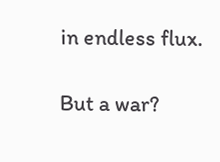in endless flux.

But a war?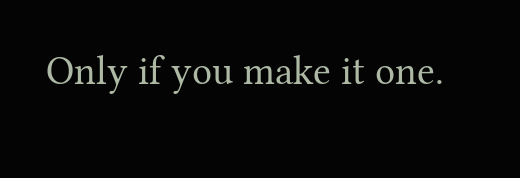Only if you make it one.